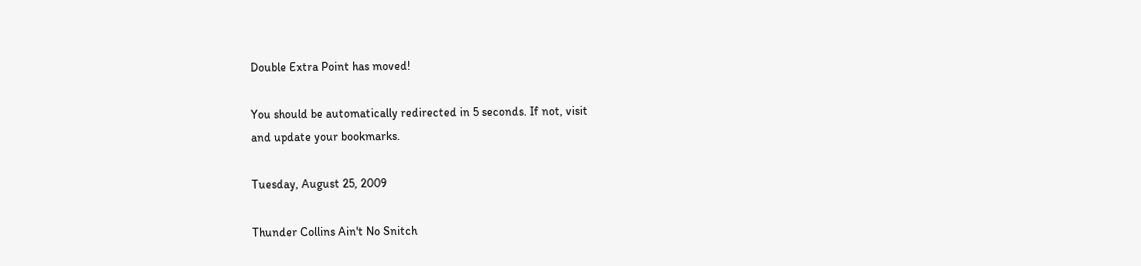Double Extra Point has moved!

You should be automatically redirected in 5 seconds. If not, visit
and update your bookmarks.

Tuesday, August 25, 2009

Thunder Collins Ain't No Snitch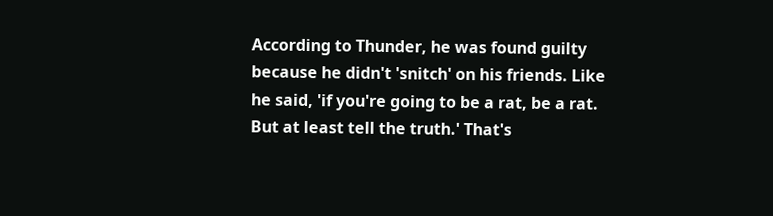According to Thunder, he was found guilty because he didn't 'snitch' on his friends. Like he said, 'if you're going to be a rat, be a rat. But at least tell the truth.' That's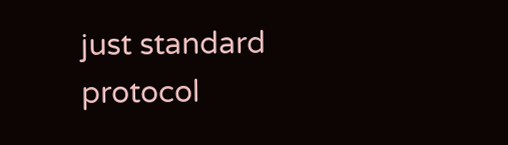just standard protocol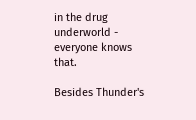in the drug underworld - everyone knows that.

Besides Thunder's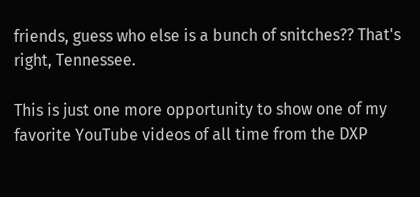friends, guess who else is a bunch of snitches?? That's right, Tennessee.

This is just one more opportunity to show one of my favorite YouTube videos of all time from the DXP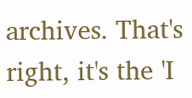archives. That's right, it's the 'I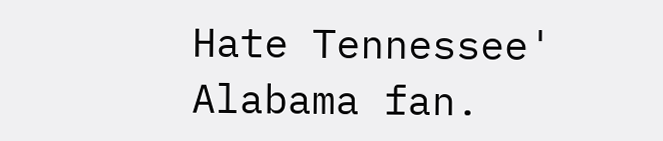Hate Tennessee' Alabama fan.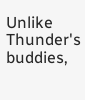Unlike Thunder's buddies,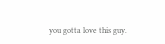you gotta love this guy.